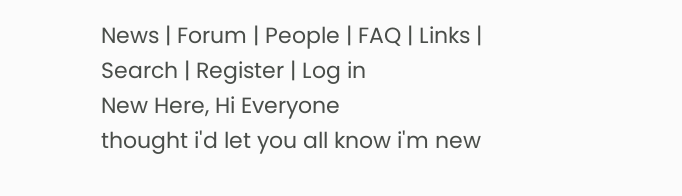News | Forum | People | FAQ | Links | Search | Register | Log in
New Here, Hi Everyone
thought i'd let you all know i'm new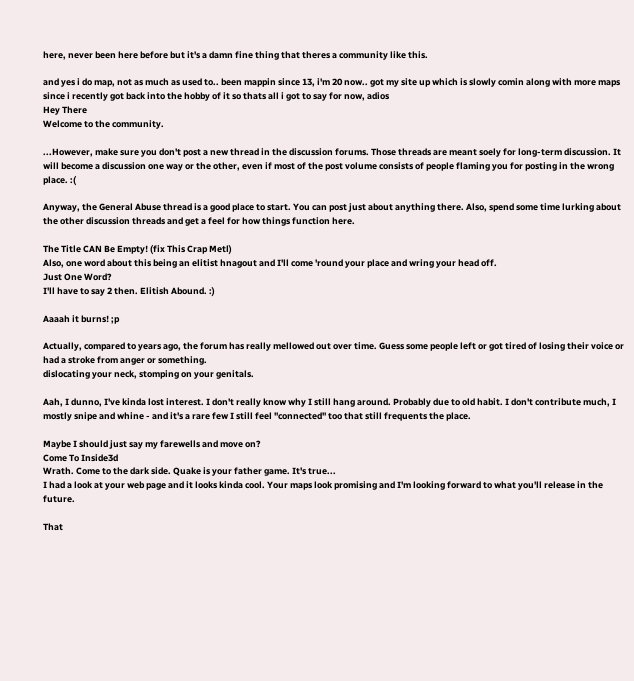here, never been here before but it's a damn fine thing that theres a community like this.

and yes i do map, not as much as used to.. been mappin since 13, i'm 20 now.. got my site up which is slowly comin along with more maps since i recently got back into the hobby of it so thats all i got to say for now, adios
Hey There
Welcome to the community.

...However, make sure you don't post a new thread in the discussion forums. Those threads are meant soely for long-term discussion. It will become a discussion one way or the other, even if most of the post volume consists of people flaming you for posting in the wrong place. :(

Anyway, the General Abuse thread is a good place to start. You can post just about anything there. Also, spend some time lurking about the other discussion threads and get a feel for how things function here.

The Title CAN Be Empty! (fix This Crap Metl)
Also, one word about this being an elitist hnagout and I'll come 'round your place and wring your head off.
Just One Word?
I'll have to say 2 then. Elitish Abound. :)

Aaaah it burns! ;p

Actually, compared to years ago, the forum has really mellowed out over time. Guess some people left or got tired of losing their voice or had a stroke from anger or something.
dislocating your neck, stomping on your genitals.

Aah, I dunno, I've kinda lost interest. I don't really know why I still hang around. Probably due to old habit. I don't contribute much, I mostly snipe and whine - and it's a rare few I still feel "connected" too that still frequents the place.

Maybe I should just say my farewells and move on?
Come To Inside3d
Wrath. Come to the dark side. Quake is your father game. It's true...
I had a look at your web page and it looks kinda cool. Your maps look promising and I'm looking forward to what you'll release in the future.

That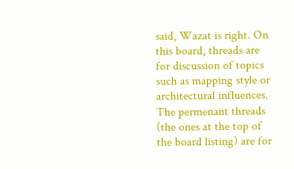said, Wazat is right. On this board, threads are for discussion of topics such as mapping style or architectural influences. The permenant threads (the ones at the top of the board listing) are for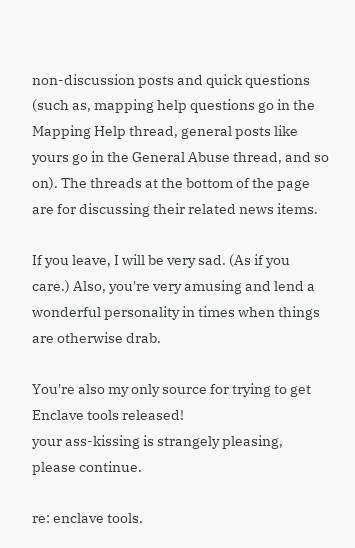non-discussion posts and quick questions (such as, mapping help questions go in the Mapping Help thread, general posts like yours go in the General Abuse thread, and so on). The threads at the bottom of the page are for discussing their related news items.

If you leave, I will be very sad. (As if you care.) Also, you're very amusing and lend a wonderful personality in times when things are otherwise drab.

You're also my only source for trying to get Enclave tools released!
your ass-kissing is strangely pleasing, please continue.

re: enclave tools.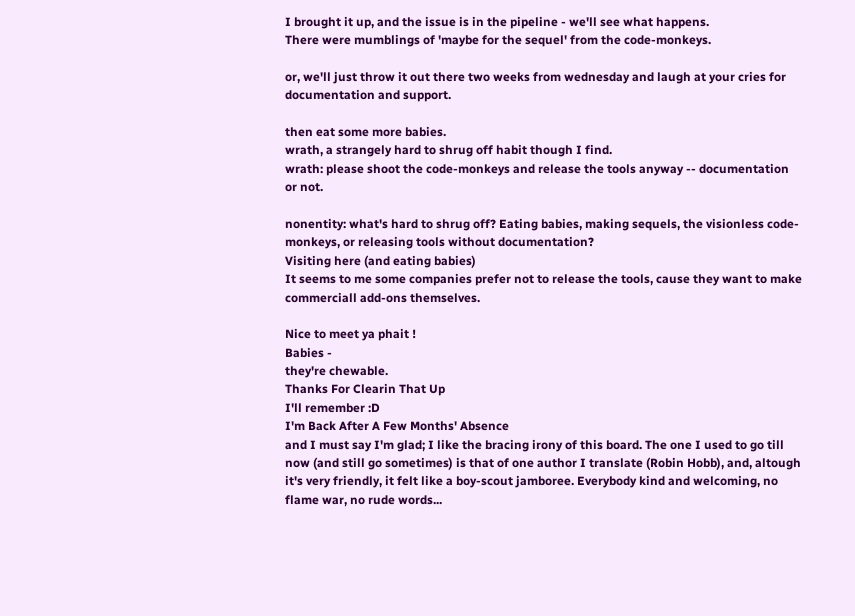I brought it up, and the issue is in the pipeline - we'll see what happens.
There were mumblings of 'maybe for the sequel' from the code-monkeys.

or, we'll just throw it out there two weeks from wednesday and laugh at your cries for documentation and support.

then eat some more babies.
wrath, a strangely hard to shrug off habit though I find.
wrath: please shoot the code-monkeys and release the tools anyway -- documentation or not.

nonentity: what's hard to shrug off? Eating babies, making sequels, the visionless code-monkeys, or releasing tools without documentation?
Visiting here (and eating babies)
It seems to me some companies prefer not to release the tools, cause they want to make commerciall add-ons themselves.

Nice to meet ya phait !
Babies -
they're chewable.
Thanks For Clearin That Up
I'll remember :D
I'm Back After A Few Months' Absence
and I must say I'm glad; I like the bracing irony of this board. The one I used to go till now (and still go sometimes) is that of one author I translate (Robin Hobb), and, altough it's very friendly, it felt like a boy-scout jamboree. Everybody kind and welcoming, no flame war, no rude words...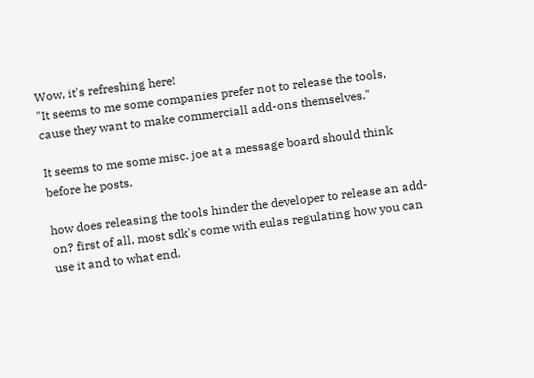Wow, it's refreshing here!
"It seems to me some companies prefer not to release the tools, cause they want to make commerciall add-ons themselves."

It seems to me some misc. joe at a message board should think before he posts.

how does releasing the tools hinder the developer to release an add-on? first of all, most sdk's come with eulas regulating how you can use it and to what end.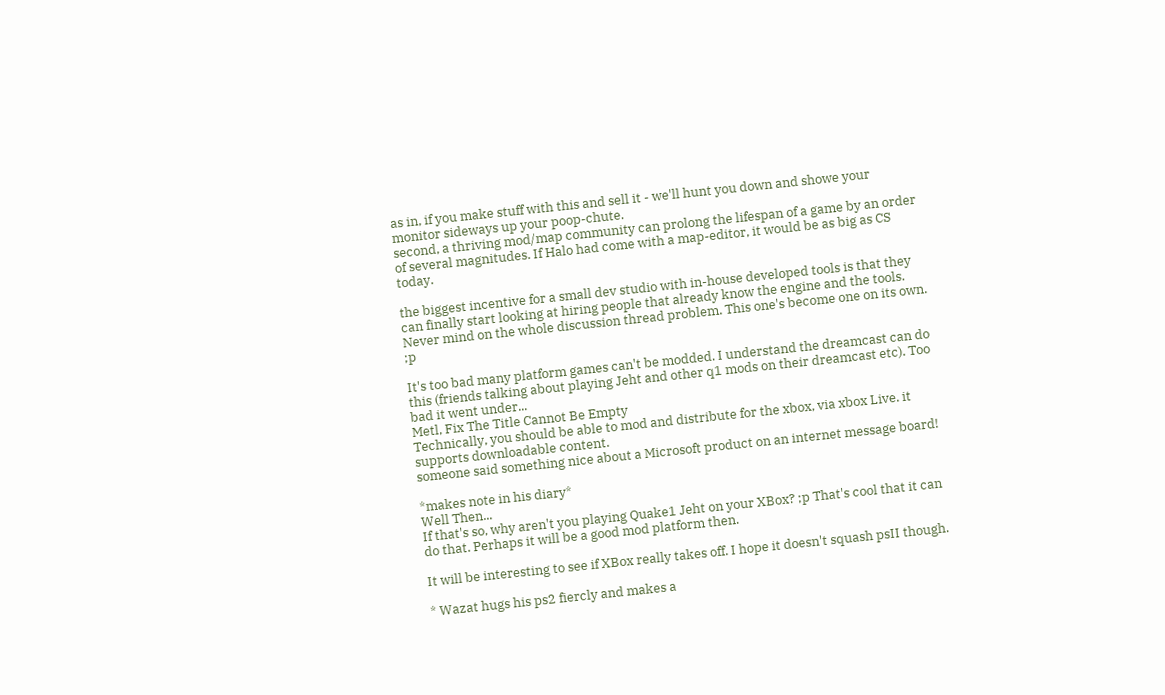as in, if you make stuff with this and sell it - we'll hunt you down and showe your monitor sideways up your poop-chute.
second, a thriving mod/map community can prolong the lifespan of a game by an order of several magnitudes. If Halo had come with a map-editor, it would be as big as CS today.

the biggest incentive for a small dev studio with in-house developed tools is that they can finally start looking at hiring people that already know the engine and the tools.
Never mind on the whole discussion thread problem. This one's become one on its own. ;p

It's too bad many platform games can't be modded. I understand the dreamcast can do this (friends talking about playing Jeht and other q1 mods on their dreamcast etc). Too bad it went under...
Metl, Fix The Title Cannot Be Empty
Technically, you should be able to mod and distribute for the xbox, via xbox Live. it supports downloadable content.
someone said something nice about a Microsoft product on an internet message board!

*makes note in his diary*
Well Then...
If that's so, why aren't you playing Quake1 Jeht on your XBox? ;p That's cool that it can do that. Perhaps it will be a good mod platform then.

It will be interesting to see if XBox really takes off. I hope it doesn't squash psII though.

* Wazat hugs his ps2 fiercly and makes a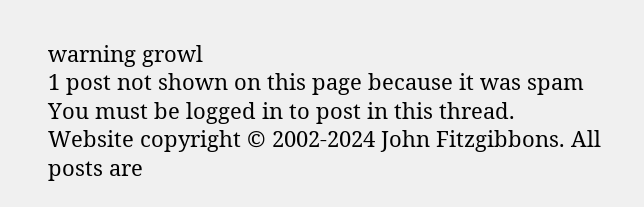warning growl
1 post not shown on this page because it was spam
You must be logged in to post in this thread.
Website copyright © 2002-2024 John Fitzgibbons. All posts are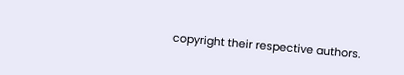copyright their respective authors.